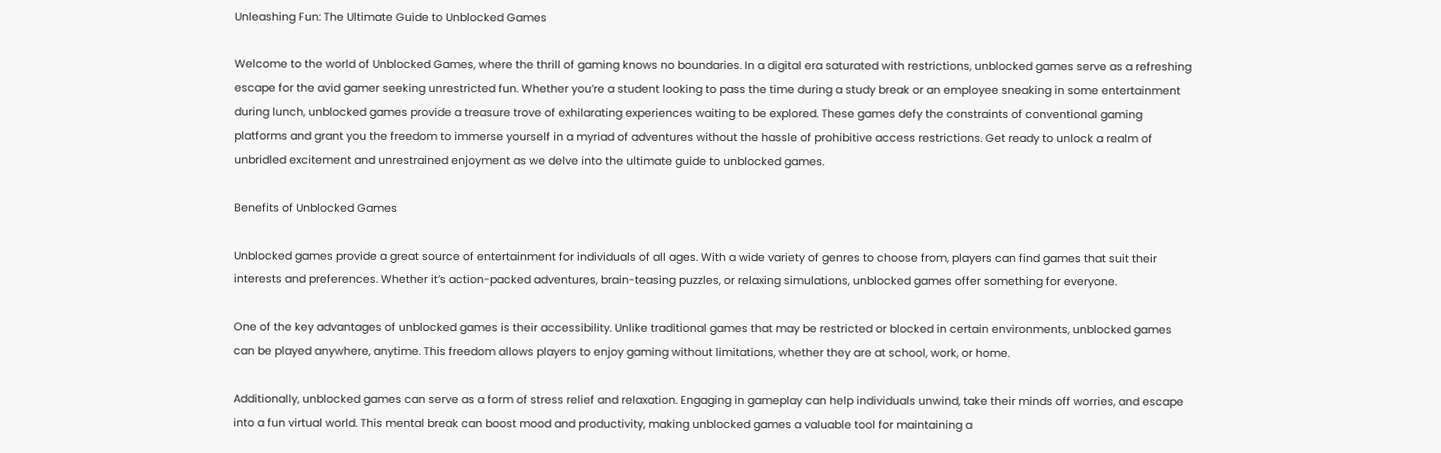Unleashing Fun: The Ultimate Guide to Unblocked Games

Welcome to the world of Unblocked Games, where the thrill of gaming knows no boundaries. In a digital era saturated with restrictions, unblocked games serve as a refreshing escape for the avid gamer seeking unrestricted fun. Whether you’re a student looking to pass the time during a study break or an employee sneaking in some entertainment during lunch, unblocked games provide a treasure trove of exhilarating experiences waiting to be explored. These games defy the constraints of conventional gaming platforms and grant you the freedom to immerse yourself in a myriad of adventures without the hassle of prohibitive access restrictions. Get ready to unlock a realm of unbridled excitement and unrestrained enjoyment as we delve into the ultimate guide to unblocked games.

Benefits of Unblocked Games

Unblocked games provide a great source of entertainment for individuals of all ages. With a wide variety of genres to choose from, players can find games that suit their interests and preferences. Whether it’s action-packed adventures, brain-teasing puzzles, or relaxing simulations, unblocked games offer something for everyone.

One of the key advantages of unblocked games is their accessibility. Unlike traditional games that may be restricted or blocked in certain environments, unblocked games can be played anywhere, anytime. This freedom allows players to enjoy gaming without limitations, whether they are at school, work, or home.

Additionally, unblocked games can serve as a form of stress relief and relaxation. Engaging in gameplay can help individuals unwind, take their minds off worries, and escape into a fun virtual world. This mental break can boost mood and productivity, making unblocked games a valuable tool for maintaining a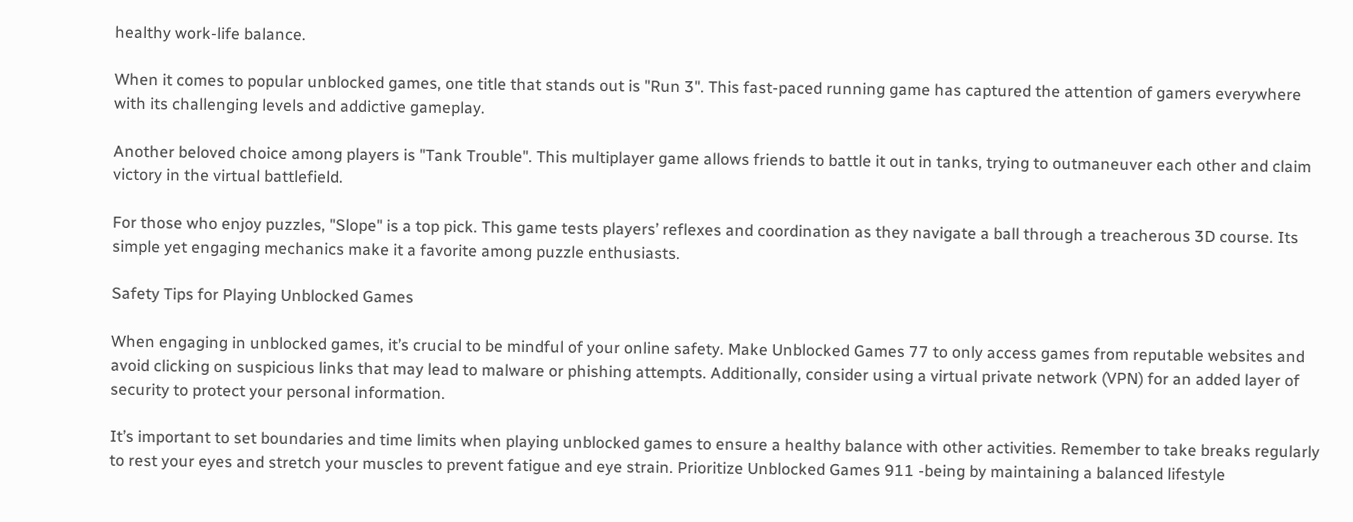healthy work-life balance.

When it comes to popular unblocked games, one title that stands out is "Run 3". This fast-paced running game has captured the attention of gamers everywhere with its challenging levels and addictive gameplay.

Another beloved choice among players is "Tank Trouble". This multiplayer game allows friends to battle it out in tanks, trying to outmaneuver each other and claim victory in the virtual battlefield.

For those who enjoy puzzles, "Slope" is a top pick. This game tests players’ reflexes and coordination as they navigate a ball through a treacherous 3D course. Its simple yet engaging mechanics make it a favorite among puzzle enthusiasts.

Safety Tips for Playing Unblocked Games

When engaging in unblocked games, it’s crucial to be mindful of your online safety. Make Unblocked Games 77 to only access games from reputable websites and avoid clicking on suspicious links that may lead to malware or phishing attempts. Additionally, consider using a virtual private network (VPN) for an added layer of security to protect your personal information.

It’s important to set boundaries and time limits when playing unblocked games to ensure a healthy balance with other activities. Remember to take breaks regularly to rest your eyes and stretch your muscles to prevent fatigue and eye strain. Prioritize Unblocked Games 911 -being by maintaining a balanced lifestyle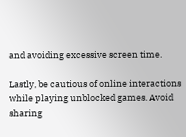and avoiding excessive screen time.

Lastly, be cautious of online interactions while playing unblocked games. Avoid sharing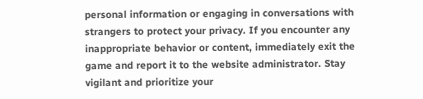personal information or engaging in conversations with strangers to protect your privacy. If you encounter any inappropriate behavior or content, immediately exit the game and report it to the website administrator. Stay vigilant and prioritize your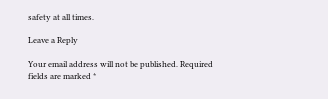safety at all times.

Leave a Reply

Your email address will not be published. Required fields are marked *